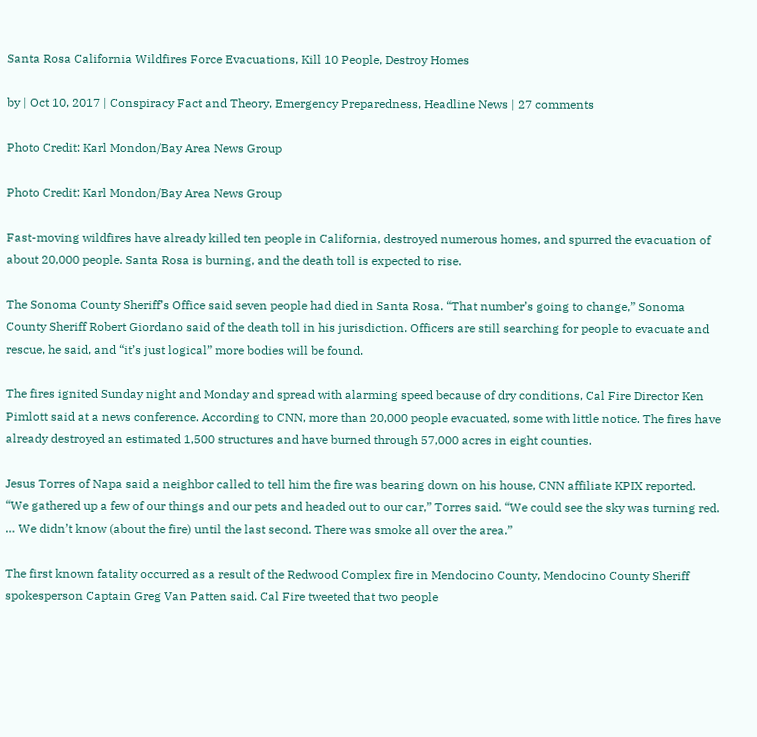Santa Rosa California Wildfires Force Evacuations, Kill 10 People, Destroy Homes

by | Oct 10, 2017 | Conspiracy Fact and Theory, Emergency Preparedness, Headline News | 27 comments

Photo Credit: Karl Mondon/Bay Area News Group

Photo Credit: Karl Mondon/Bay Area News Group

Fast-moving wildfires have already killed ten people in California, destroyed numerous homes, and spurred the evacuation of about 20,000 people. Santa Rosa is burning, and the death toll is expected to rise.

The Sonoma County Sheriff’s Office said seven people had died in Santa Rosa. “That number’s going to change,” Sonoma County Sheriff Robert Giordano said of the death toll in his jurisdiction. Officers are still searching for people to evacuate and rescue, he said, and “it’s just logical” more bodies will be found.

The fires ignited Sunday night and Monday and spread with alarming speed because of dry conditions, Cal Fire Director Ken Pimlott said at a news conference. According to CNN, more than 20,000 people evacuated, some with little notice. The fires have already destroyed an estimated 1,500 structures and have burned through 57,000 acres in eight counties.

Jesus Torres of Napa said a neighbor called to tell him the fire was bearing down on his house, CNN affiliate KPIX reported. “We gathered up a few of our things and our pets and headed out to our car,” Torres said. “We could see the sky was turning red. … We didn’t know (about the fire) until the last second. There was smoke all over the area.”

The first known fatality occurred as a result of the Redwood Complex fire in Mendocino County, Mendocino County Sheriff spokesperson Captain Greg Van Patten said. Cal Fire tweeted that two people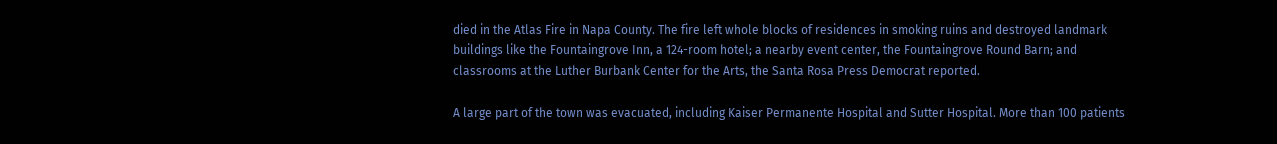died in the Atlas Fire in Napa County. The fire left whole blocks of residences in smoking ruins and destroyed landmark buildings like the Fountaingrove Inn, a 124-room hotel; a nearby event center, the Fountaingrove Round Barn; and classrooms at the Luther Burbank Center for the Arts, the Santa Rosa Press Democrat reported.

A large part of the town was evacuated, including Kaiser Permanente Hospital and Sutter Hospital. More than 100 patients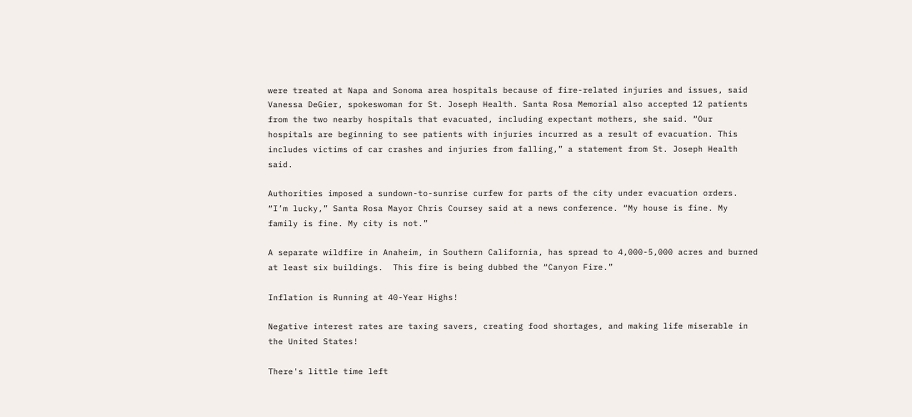were treated at Napa and Sonoma area hospitals because of fire-related injuries and issues, said Vanessa DeGier, spokeswoman for St. Joseph Health. Santa Rosa Memorial also accepted 12 patients from the two nearby hospitals that evacuated, including expectant mothers, she said. “Our hospitals are beginning to see patients with injuries incurred as a result of evacuation. This includes victims of car crashes and injuries from falling,” a statement from St. Joseph Health said.

Authorities imposed a sundown-to-sunrise curfew for parts of the city under evacuation orders. “I’m lucky,” Santa Rosa Mayor Chris Coursey said at a news conference. “My house is fine. My family is fine. My city is not.”

A separate wildfire in Anaheim, in Southern California, has spread to 4,000-5,000 acres and burned at least six buildings.  This fire is being dubbed the “Canyon Fire.”

Inflation is Running at 40-Year Highs!

Negative interest rates are taxing savers, creating food shortages, and making life miserable in the United States!

There's little time left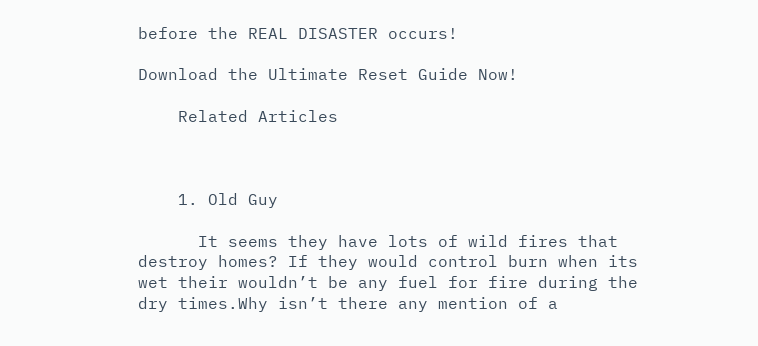before the REAL DISASTER occurs!

Download the Ultimate Reset Guide Now!

    Related Articles



    1. Old Guy

      It seems they have lots of wild fires that destroy homes? If they would control burn when its wet their wouldn’t be any fuel for fire during the dry times.Why isn’t there any mention of a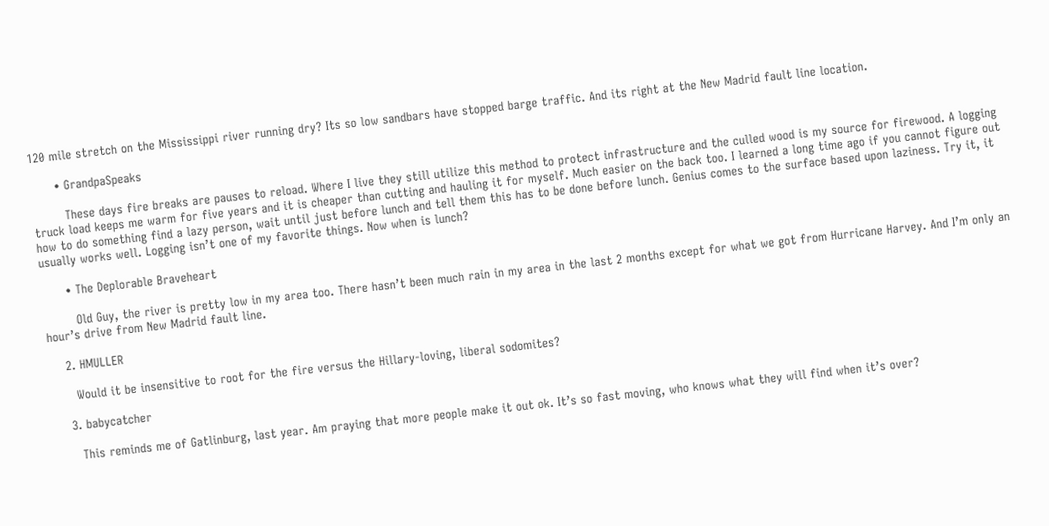120 mile stretch on the Mississippi river running dry? Its so low sandbars have stopped barge traffic. And its right at the New Madrid fault line location.

      • GrandpaSpeaks

        These days fire breaks are pauses to reload. Where I live they still utilize this method to protect infrastructure and the culled wood is my source for firewood. A logging truck load keeps me warm for five years and it is cheaper than cutting and hauling it for myself. Much easier on the back too. I learned a long time ago if you cannot figure out how to do something find a lazy person, wait until just before lunch and tell them this has to be done before lunch. Genius comes to the surface based upon laziness. Try it, it usually works well. Logging isn’t one of my favorite things. Now when is lunch?

      • The Deplorable Braveheart

        Old Guy, the river is pretty low in my area too. There hasn’t been much rain in my area in the last 2 months except for what we got from Hurricane Harvey. And I’m only an hour’s drive from New Madrid fault line.

    2. HMULLER

      Would it be insensitive to root for the fire versus the Hillary-loving, liberal sodomites?

    3. babycatcher

      This reminds me of Gatlinburg, last year. Am praying that more people make it out ok. It’s so fast moving, who knows what they will find when it’s over?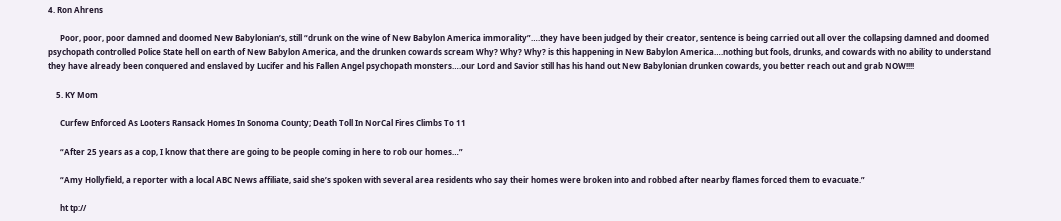4. Ron Ahrens

      Poor, poor, poor damned and doomed New Babylonian’s, still “drunk on the wine of New Babylon America immorality”….they have been judged by their creator, sentence is being carried out all over the collapsing damned and doomed psychopath controlled Police State hell on earth of New Babylon America, and the drunken cowards scream Why? Why? Why? is this happening in New Babylon America….nothing but fools, drunks, and cowards with no ability to understand they have already been conquered and enslaved by Lucifer and his Fallen Angel psychopath monsters….our Lord and Savior still has his hand out New Babylonian drunken cowards, you better reach out and grab NOW!!!!

    5. KY Mom

      Curfew Enforced As Looters Ransack Homes In Sonoma County; Death Toll In NorCal Fires Climbs To 11

      “After 25 years as a cop, I know that there are going to be people coming in here to rob our homes…”

      “Amy Hollyfield, a reporter with a local ABC News affiliate, said she’s spoken with several area residents who say their homes were broken into and robbed after nearby flames forced them to evacuate.”

      ht tp://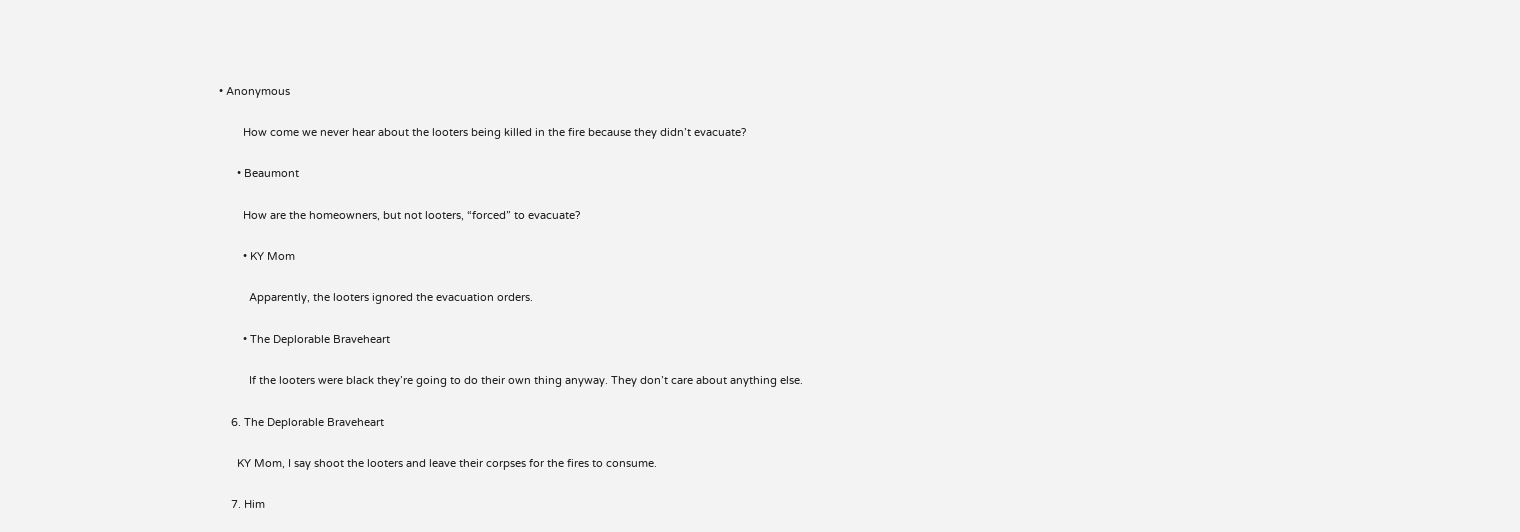• Anonymous

        How come we never hear about the looters being killed in the fire because they didn’t evacuate?

      • Beaumont

        How are the homeowners, but not looters, “forced” to evacuate?

        • KY Mom

          Apparently, the looters ignored the evacuation orders.

        • The Deplorable Braveheart

          If the looters were black they’re going to do their own thing anyway. They don’t care about anything else.

    6. The Deplorable Braveheart

      KY Mom, I say shoot the looters and leave their corpses for the fires to consume.

    7. Him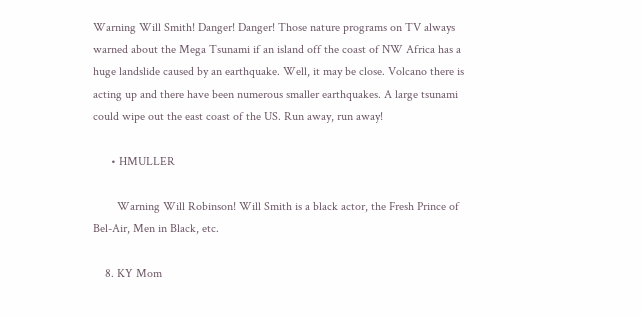Warning Will Smith! Danger! Danger! Those nature programs on TV always warned about the Mega Tsunami if an island off the coast of NW Africa has a huge landslide caused by an earthquake. Well, it may be close. Volcano there is acting up and there have been numerous smaller earthquakes. A large tsunami could wipe out the east coast of the US. Run away, run away!

      • HMULLER

        Warning Will Robinson! Will Smith is a black actor, the Fresh Prince of Bel-Air, Men in Black, etc.

    8. KY Mom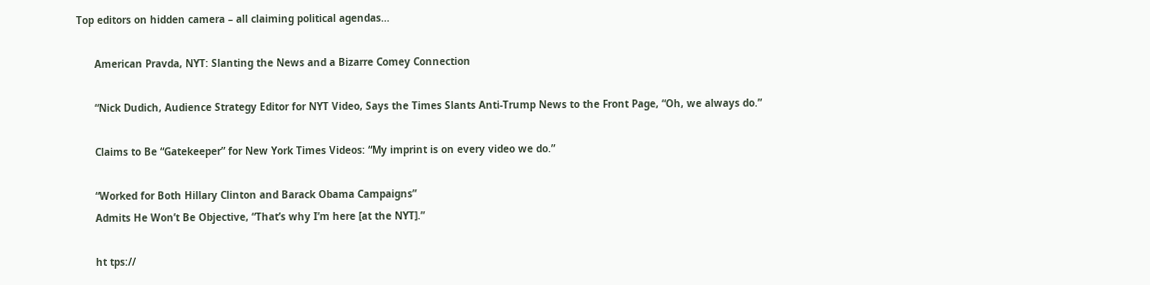Top editors on hidden camera – all claiming political agendas…

      American Pravda, NYT: Slanting the News and a Bizarre Comey Connection

      “Nick Dudich, Audience Strategy Editor for NYT Video, Says the Times Slants Anti-Trump News to the Front Page, “Oh, we always do.”

      Claims to Be “Gatekeeper” for New York Times Videos: “My imprint is on every video we do.”

      “Worked for Both Hillary Clinton and Barack Obama Campaigns”
      Admits He Won’t Be Objective, “That’s why I’m here [at the NYT].”

      ht tps://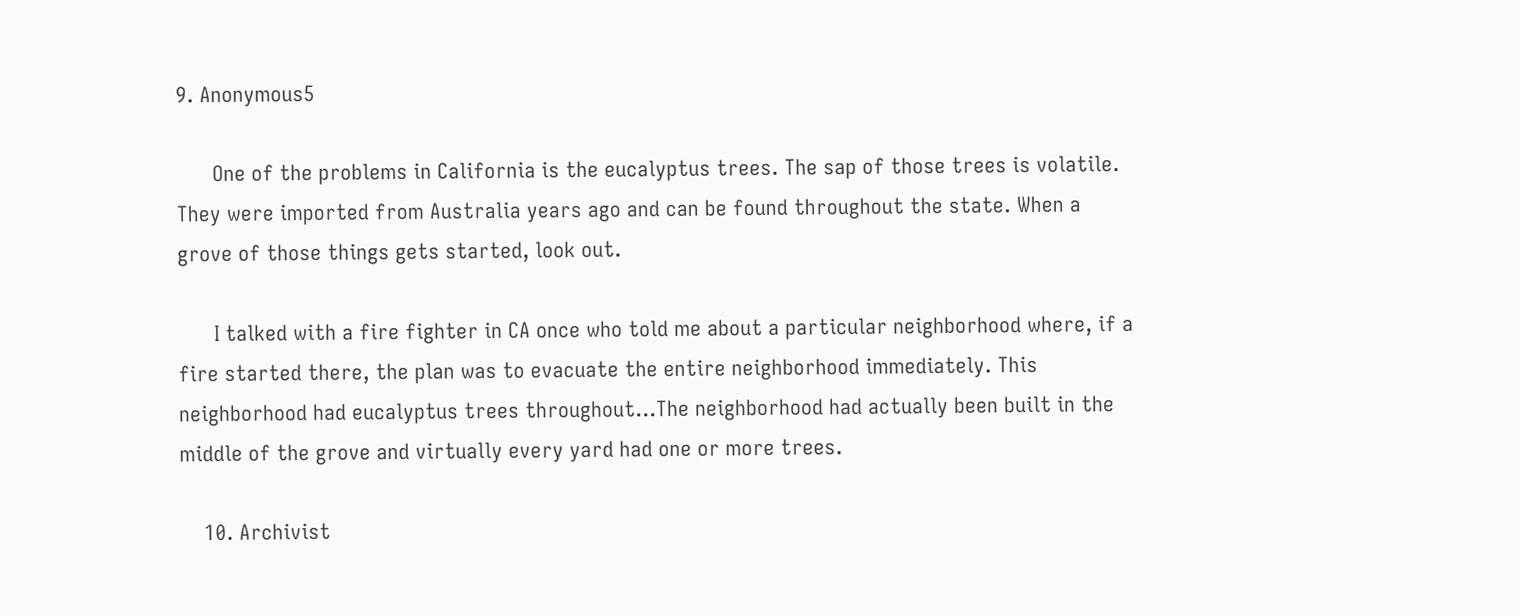9. Anonymous5

      One of the problems in California is the eucalyptus trees. The sap of those trees is volatile. They were imported from Australia years ago and can be found throughout the state. When a grove of those things gets started, look out.

      I talked with a fire fighter in CA once who told me about a particular neighborhood where, if a fire started there, the plan was to evacuate the entire neighborhood immediately. This neighborhood had eucalyptus trees throughout…The neighborhood had actually been built in the middle of the grove and virtually every yard had one or more trees.

    10. Archivist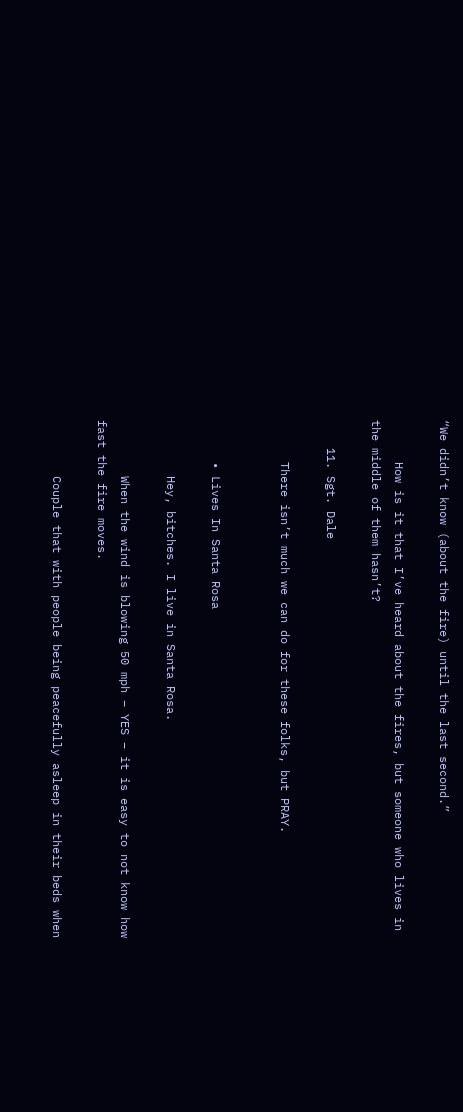“We didn’t know (about the fire) until the last second.”

      How is it that I’ve heard about the fires, but someone who lives in the middle of them hasn’t?

    11. Sgt. Dale

      There isn’t much we can do for these folks, but PRAY.


      • Lives In Santa Rosa

        Hey, bitches. I live in Santa Rosa.

        When the wind is blowing 50 mph – YES – it is easy to not know how fast the fire moves.

        Couple that with people being peacefully asleep in their beds when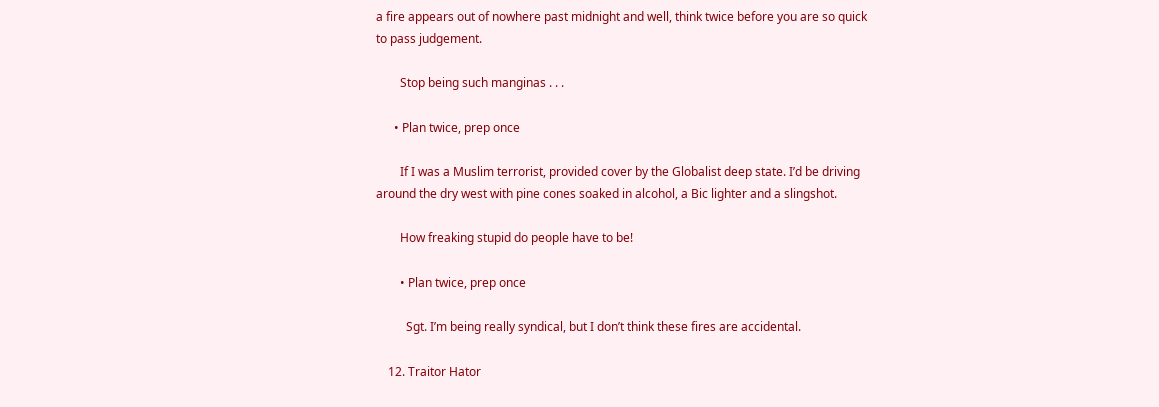a fire appears out of nowhere past midnight and well, think twice before you are so quick to pass judgement.

        Stop being such manginas . . .

      • Plan twice, prep once

        If I was a Muslim terrorist, provided cover by the Globalist deep state. I’d be driving around the dry west with pine cones soaked in alcohol, a Bic lighter and a slingshot.

        How freaking stupid do people have to be!

        • Plan twice, prep once

          Sgt. I’m being really syndical, but I don’t think these fires are accidental.

    12. Traitor Hator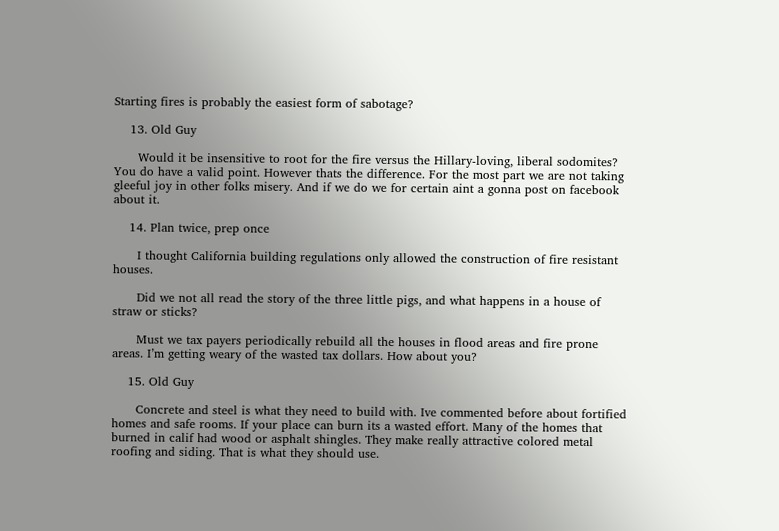Starting fires is probably the easiest form of sabotage?

    13. Old Guy

      Would it be insensitive to root for the fire versus the Hillary-loving, liberal sodomites? You do have a valid point. However thats the difference. For the most part we are not taking gleeful joy in other folks misery. And if we do we for certain aint a gonna post on facebook about it.

    14. Plan twice, prep once

      I thought California building regulations only allowed the construction of fire resistant houses.

      Did we not all read the story of the three little pigs, and what happens in a house of straw or sticks?

      Must we tax payers periodically rebuild all the houses in flood areas and fire prone areas. I’m getting weary of the wasted tax dollars. How about you?

    15. Old Guy

      Concrete and steel is what they need to build with. Ive commented before about fortified homes and safe rooms. If your place can burn its a wasted effort. Many of the homes that burned in calif had wood or asphalt shingles. They make really attractive colored metal roofing and siding. That is what they should use.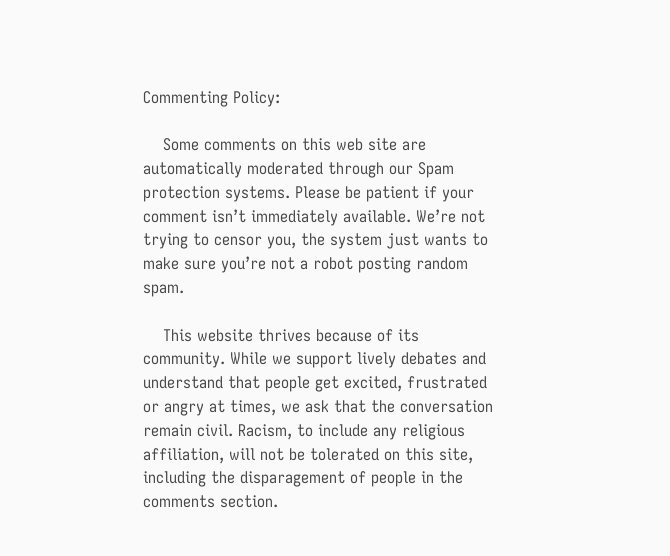Commenting Policy:

    Some comments on this web site are automatically moderated through our Spam protection systems. Please be patient if your comment isn’t immediately available. We’re not trying to censor you, the system just wants to make sure you’re not a robot posting random spam.

    This website thrives because of its community. While we support lively debates and understand that people get excited, frustrated or angry at times, we ask that the conversation remain civil. Racism, to include any religious affiliation, will not be tolerated on this site, including the disparagement of people in the comments section.